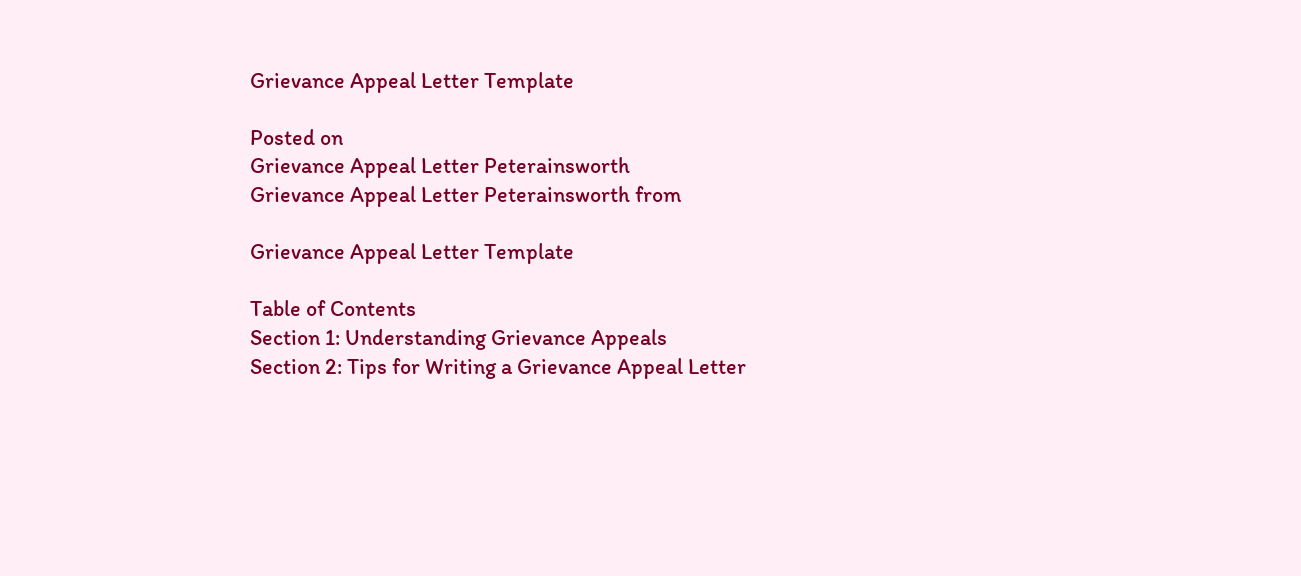Grievance Appeal Letter Template

Posted on
Grievance Appeal Letter Peterainsworth
Grievance Appeal Letter Peterainsworth from

Grievance Appeal Letter Template

Table of Contents
Section 1: Understanding Grievance Appeals
Section 2: Tips for Writing a Grievance Appeal Letter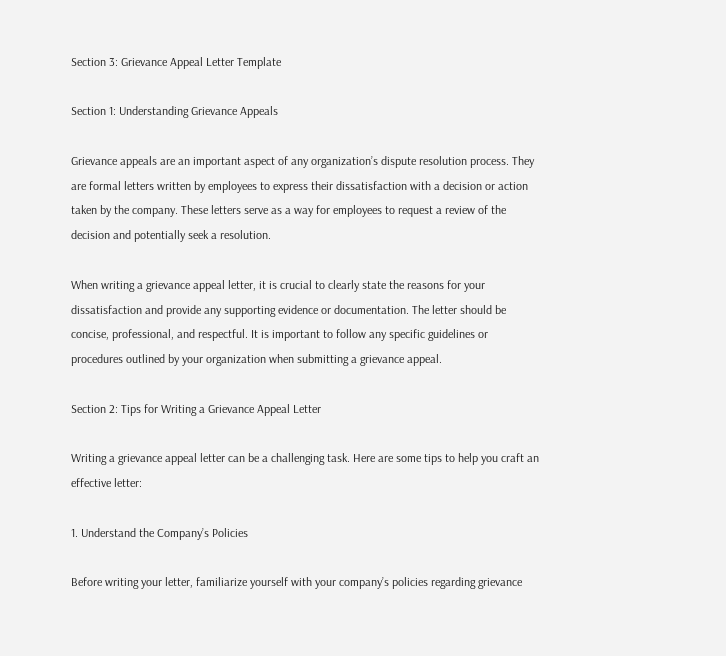Section 3: Grievance Appeal Letter Template

Section 1: Understanding Grievance Appeals

Grievance appeals are an important aspect of any organization’s dispute resolution process. They are formal letters written by employees to express their dissatisfaction with a decision or action taken by the company. These letters serve as a way for employees to request a review of the decision and potentially seek a resolution.

When writing a grievance appeal letter, it is crucial to clearly state the reasons for your dissatisfaction and provide any supporting evidence or documentation. The letter should be concise, professional, and respectful. It is important to follow any specific guidelines or procedures outlined by your organization when submitting a grievance appeal.

Section 2: Tips for Writing a Grievance Appeal Letter

Writing a grievance appeal letter can be a challenging task. Here are some tips to help you craft an effective letter:

1. Understand the Company’s Policies

Before writing your letter, familiarize yourself with your company’s policies regarding grievance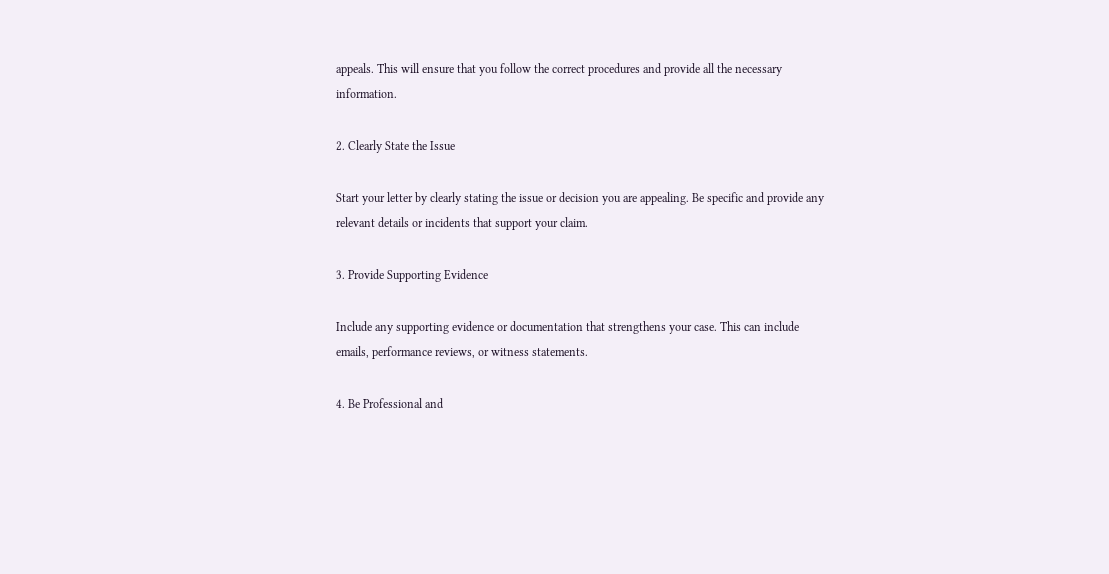appeals. This will ensure that you follow the correct procedures and provide all the necessary information.

2. Clearly State the Issue

Start your letter by clearly stating the issue or decision you are appealing. Be specific and provide any relevant details or incidents that support your claim.

3. Provide Supporting Evidence

Include any supporting evidence or documentation that strengthens your case. This can include emails, performance reviews, or witness statements.

4. Be Professional and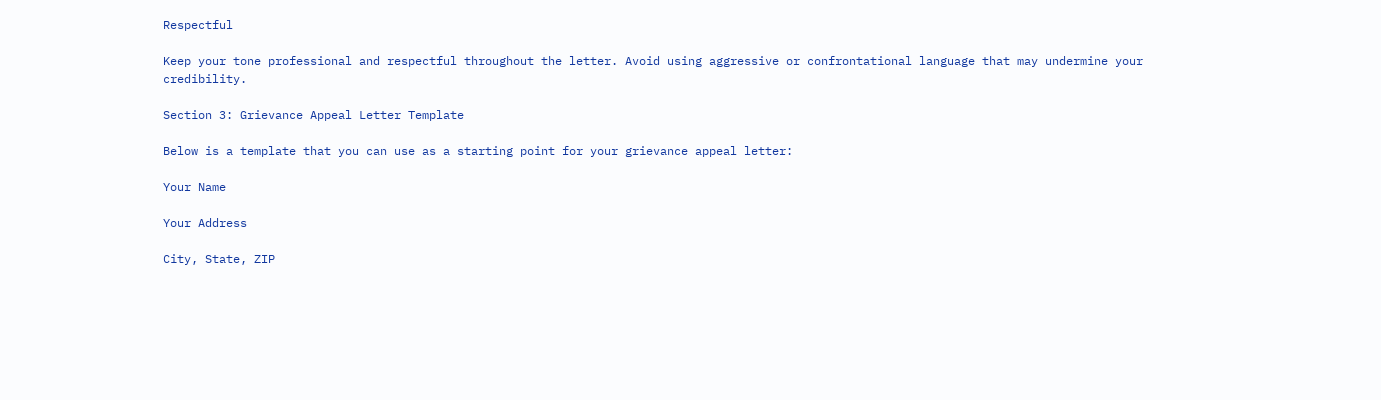Respectful

Keep your tone professional and respectful throughout the letter. Avoid using aggressive or confrontational language that may undermine your credibility.

Section 3: Grievance Appeal Letter Template

Below is a template that you can use as a starting point for your grievance appeal letter:

Your Name

Your Address

City, State, ZIP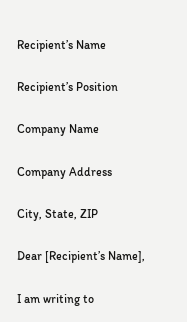Recipient’s Name

Recipient’s Position

Company Name

Company Address

City, State, ZIP

Dear [Recipient’s Name],

I am writing to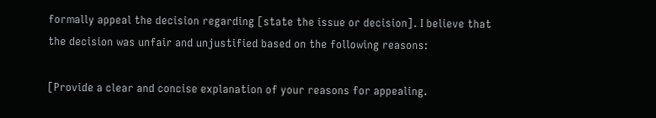formally appeal the decision regarding [state the issue or decision]. I believe that the decision was unfair and unjustified based on the following reasons:

[Provide a clear and concise explanation of your reasons for appealing.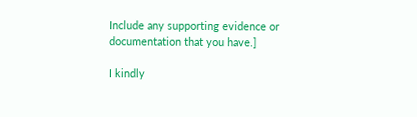Include any supporting evidence or documentation that you have.]

I kindly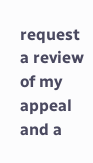request a review of my appeal and a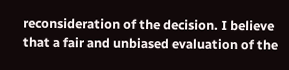reconsideration of the decision. I believe that a fair and unbiased evaluation of the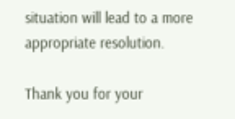situation will lead to a more appropriate resolution.

Thank you for your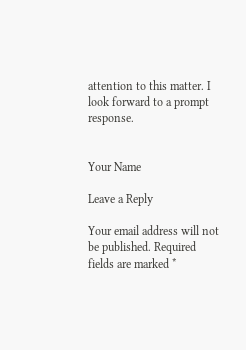attention to this matter. I look forward to a prompt response.


Your Name

Leave a Reply

Your email address will not be published. Required fields are marked *